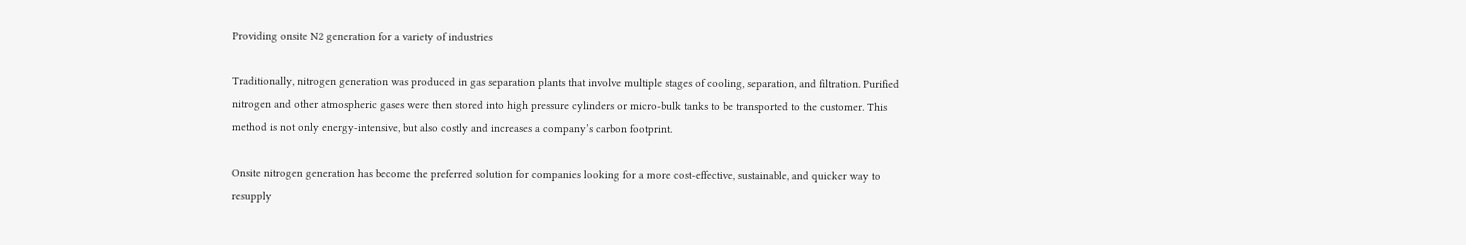Providing onsite N2 generation for a variety of industries

Traditionally, nitrogen generation was produced in gas separation plants that involve multiple stages of cooling, separation, and filtration. Purified nitrogen and other atmospheric gases were then stored into high pressure cylinders or micro-bulk tanks to be transported to the customer. This method is not only energy-intensive, but also costly and increases a company’s carbon footprint.

Onsite nitrogen generation has become the preferred solution for companies looking for a more cost-effective, sustainable, and quicker way to resupply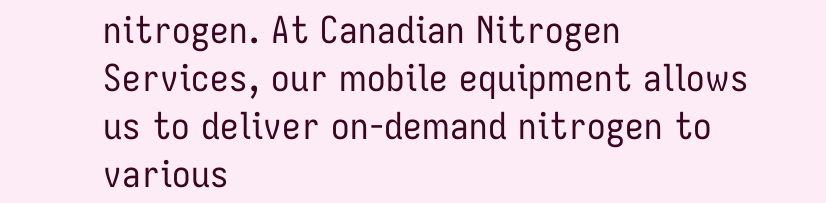nitrogen. At Canadian Nitrogen Services, our mobile equipment allows us to deliver on-demand nitrogen to various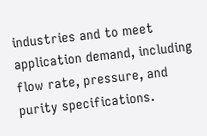industries and to meet application demand, including flow rate, pressure, and purity specifications.